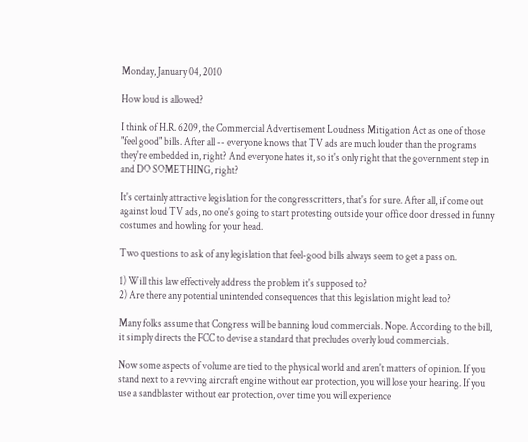Monday, January 04, 2010

How loud is allowed?

I think of H.R. 6209, the Commercial Advertisement Loudness Mitigation Act as one of those "feel good" bills. After all -- everyone knows that TV ads are much louder than the programs they're embedded in, right? And everyone hates it, so it's only right that the government step in and DO SOMETHING, right?

It's certainly attractive legislation for the congresscritters, that's for sure. After all, if come out against loud TV ads, no one's going to start protesting outside your office door dressed in funny costumes and howling for your head.

Two questions to ask of any legislation that feel-good bills always seem to get a pass on.

1) Will this law effectively address the problem it's supposed to?
2) Are there any potential unintended consequences that this legislation might lead to?

Many folks assume that Congress will be banning loud commercials. Nope. According to the bill, it simply directs the FCC to devise a standard that precludes overly loud commercials.

Now some aspects of volume are tied to the physical world and aren't matters of opinion. If you stand next to a revving aircraft engine without ear protection, you will lose your hearing. If you use a sandblaster without ear protection, over time you will experience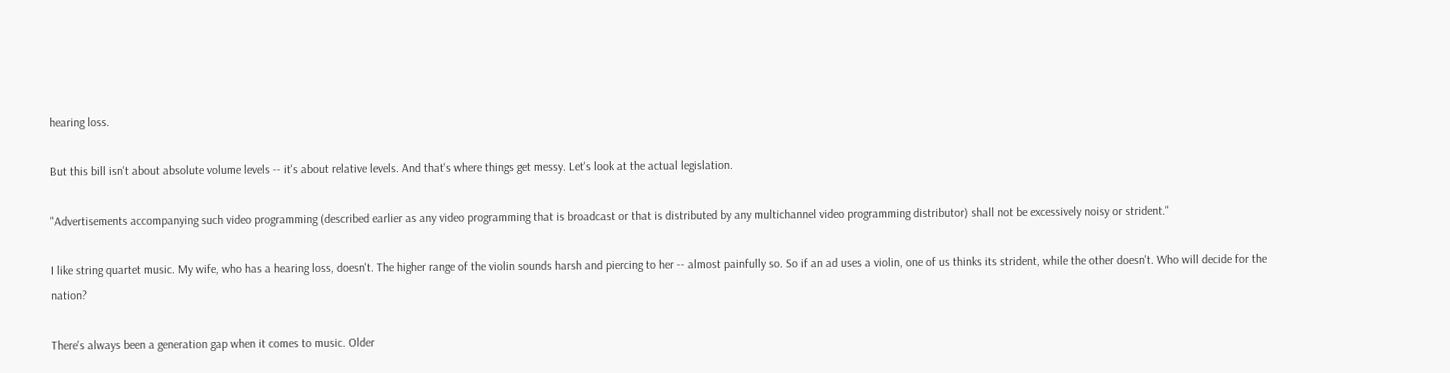hearing loss.

But this bill isn't about absolute volume levels -- it's about relative levels. And that's where things get messy. Let's look at the actual legislation.

"Advertisements accompanying such video programming (described earlier as any video programming that is broadcast or that is distributed by any multichannel video programming distributor) shall not be excessively noisy or strident."

I like string quartet music. My wife, who has a hearing loss, doesn't. The higher range of the violin sounds harsh and piercing to her -- almost painfully so. So if an ad uses a violin, one of us thinks its strident, while the other doesn't. Who will decide for the nation?

There's always been a generation gap when it comes to music. Older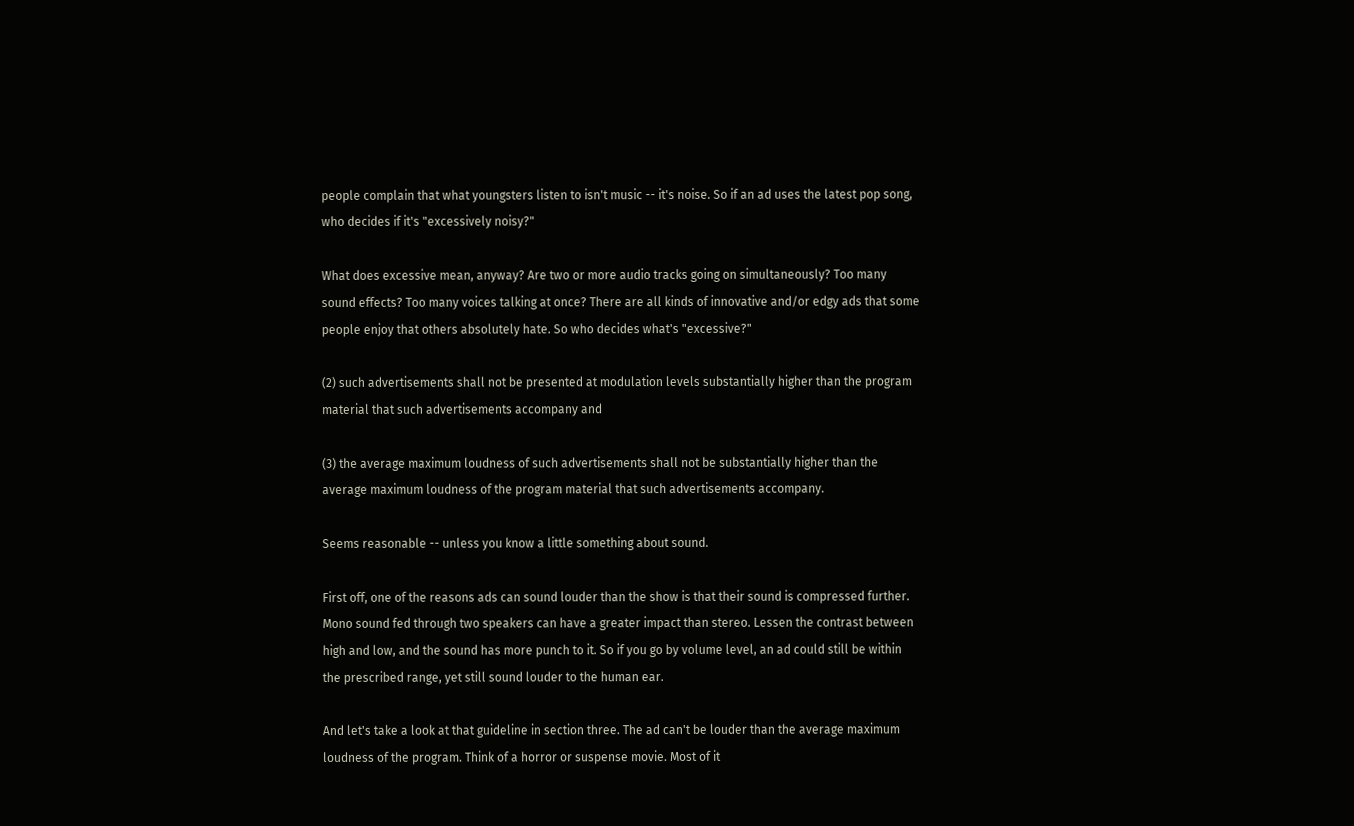people complain that what youngsters listen to isn't music -- it's noise. So if an ad uses the latest pop song, who decides if it's "excessively noisy?"

What does excessive mean, anyway? Are two or more audio tracks going on simultaneously? Too many sound effects? Too many voices talking at once? There are all kinds of innovative and/or edgy ads that some people enjoy that others absolutely hate. So who decides what's "excessive?"

(2) such advertisements shall not be presented at modulation levels substantially higher than the program material that such advertisements accompany and

(3) the average maximum loudness of such advertisements shall not be substantially higher than the average maximum loudness of the program material that such advertisements accompany.

Seems reasonable -- unless you know a little something about sound.

First off, one of the reasons ads can sound louder than the show is that their sound is compressed further. Mono sound fed through two speakers can have a greater impact than stereo. Lessen the contrast between high and low, and the sound has more punch to it. So if you go by volume level, an ad could still be within the prescribed range, yet still sound louder to the human ear.

And let's take a look at that guideline in section three. The ad can't be louder than the average maximum loudness of the program. Think of a horror or suspense movie. Most of it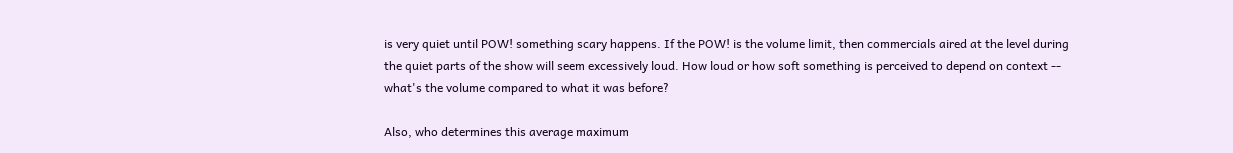is very quiet until POW! something scary happens. If the POW! is the volume limit, then commercials aired at the level during the quiet parts of the show will seem excessively loud. How loud or how soft something is perceived to depend on context -- what's the volume compared to what it was before?

Also, who determines this average maximum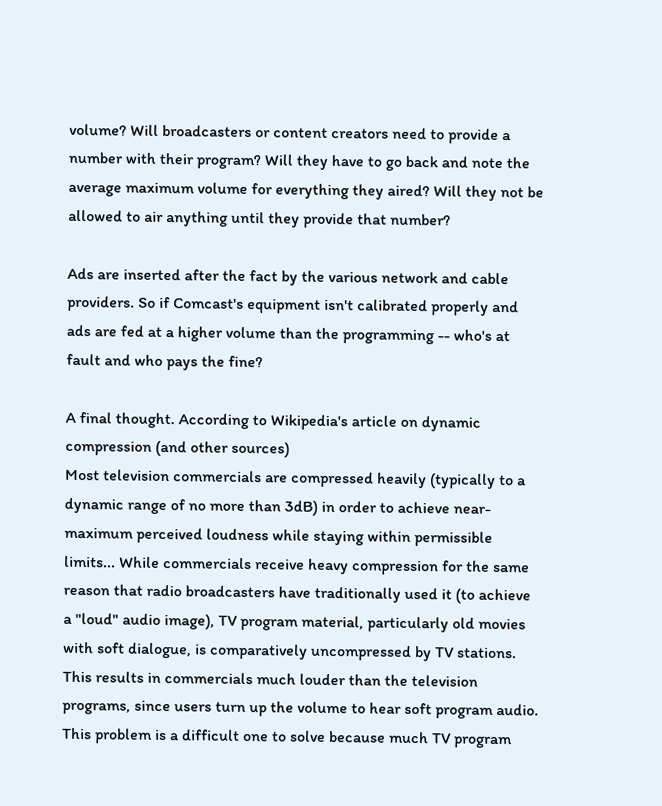volume? Will broadcasters or content creators need to provide a number with their program? Will they have to go back and note the average maximum volume for everything they aired? Will they not be allowed to air anything until they provide that number?

Ads are inserted after the fact by the various network and cable providers. So if Comcast's equipment isn't calibrated properly and ads are fed at a higher volume than the programming -- who's at fault and who pays the fine?

A final thought. According to Wikipedia's article on dynamic compression (and other sources)
Most television commercials are compressed heavily (typically to a dynamic range of no more than 3dB) in order to achieve near-maximum perceived loudness while staying within permissible limits... While commercials receive heavy compression for the same reason that radio broadcasters have traditionally used it (to achieve a "loud" audio image), TV program material, particularly old movies with soft dialogue, is comparatively uncompressed by TV stations. This results in commercials much louder than the television programs, since users turn up the volume to hear soft program audio. This problem is a difficult one to solve because much TV program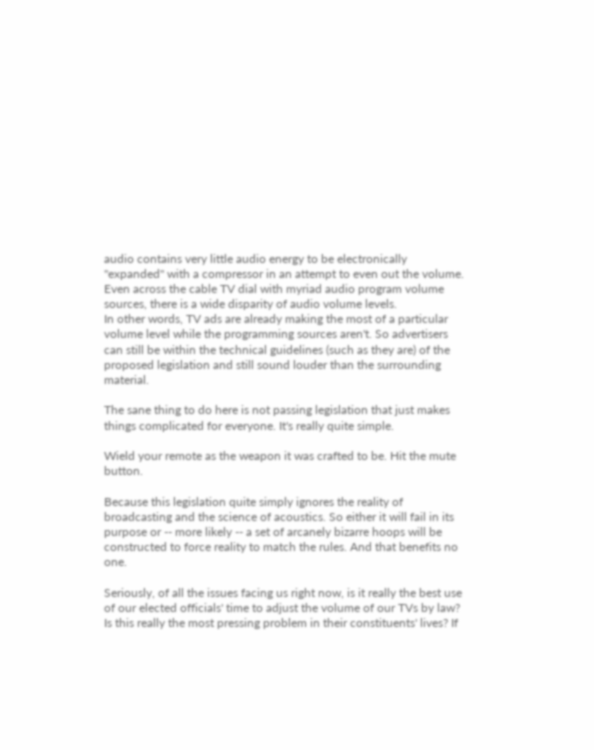audio contains very little audio energy to be electronically "expanded" with a compressor in an attempt to even out the volume. Even across the cable TV dial with myriad audio program volume sources, there is a wide disparity of audio volume levels.
In other words, TV ads are already making the most of a particular volume level while the programming sources aren't. So advertisers can still be within the technical guidelines (such as they are) of the proposed legislation and still sound louder than the surrounding material.

The sane thing to do here is not passing legislation that just makes things complicated for everyone. It's really quite simple.

Wield your remote as the weapon it was crafted to be. Hit the mute button.

Because this legislation quite simply ignores the reality of broadcasting and the science of acoustics. So either it will fail in its purpose or -- more likely -- a set of arcanely bizarre hoops will be constructed to force reality to match the rules. And that benefits no one.

Seriously, of all the issues facing us right now, is it really the best use of our elected officials' time to adjust the volume of our TVs by law? Is this really the most pressing problem in their constituents' lives? If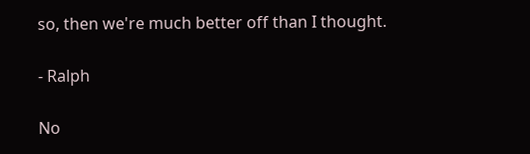so, then we're much better off than I thought.

- Ralph

No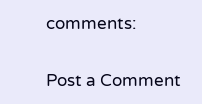comments:

Post a Comment